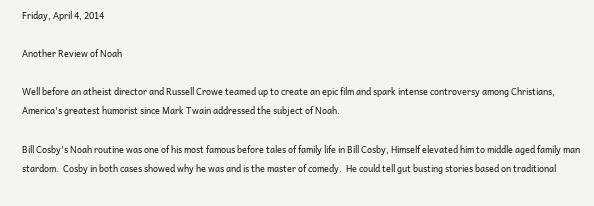Friday, April 4, 2014

Another Review of Noah

Well before an atheist director and Russell Crowe teamed up to create an epic film and spark intense controversy among Christians, America's greatest humorist since Mark Twain addressed the subject of Noah.

Bill Cosby's Noah routine was one of his most famous before tales of family life in Bill Cosby, Himself elevated him to middle aged family man stardom.  Cosby in both cases showed why he was and is the master of comedy.  He could tell gut busting stories based on traditional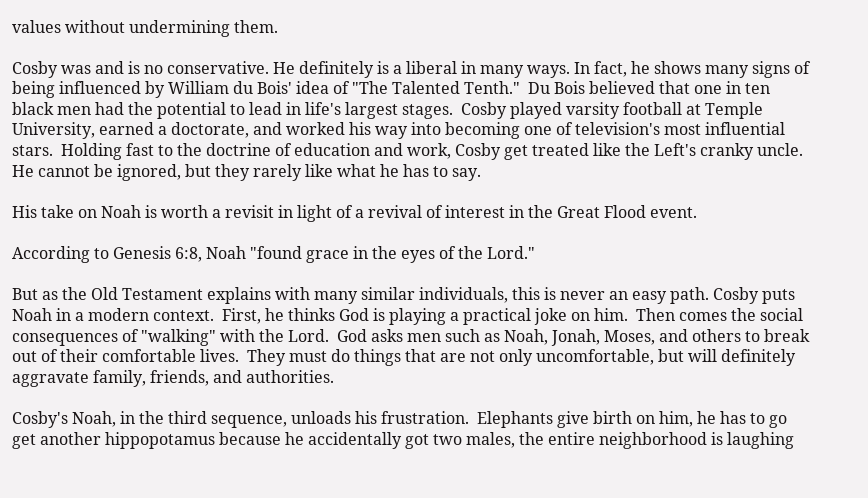values without undermining them.

Cosby was and is no conservative. He definitely is a liberal in many ways. In fact, he shows many signs of being influenced by William du Bois' idea of "The Talented Tenth."  Du Bois believed that one in ten black men had the potential to lead in life's largest stages.  Cosby played varsity football at Temple University, earned a doctorate, and worked his way into becoming one of television's most influential stars.  Holding fast to the doctrine of education and work, Cosby get treated like the Left's cranky uncle.  He cannot be ignored, but they rarely like what he has to say.

His take on Noah is worth a revisit in light of a revival of interest in the Great Flood event.

According to Genesis 6:8, Noah "found grace in the eyes of the Lord."

But as the Old Testament explains with many similar individuals, this is never an easy path. Cosby puts Noah in a modern context.  First, he thinks God is playing a practical joke on him.  Then comes the social consequences of "walking" with the Lord.  God asks men such as Noah, Jonah, Moses, and others to break out of their comfortable lives.  They must do things that are not only uncomfortable, but will definitely aggravate family, friends, and authorities.

Cosby's Noah, in the third sequence, unloads his frustration.  Elephants give birth on him, he has to go get another hippopotamus because he accidentally got two males, the entire neighborhood is laughing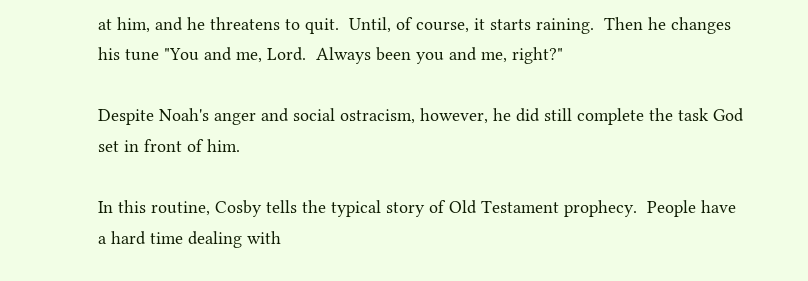at him, and he threatens to quit.  Until, of course, it starts raining.  Then he changes his tune "You and me, Lord.  Always been you and me, right?"

Despite Noah's anger and social ostracism, however, he did still complete the task God set in front of him.

In this routine, Cosby tells the typical story of Old Testament prophecy.  People have a hard time dealing with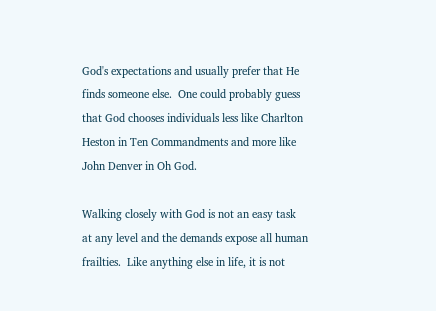God's expectations and usually prefer that He finds someone else.  One could probably guess that God chooses individuals less like Charlton Heston in Ten Commandments and more like John Denver in Oh God.

Walking closely with God is not an easy task at any level and the demands expose all human frailties.  Like anything else in life, it is not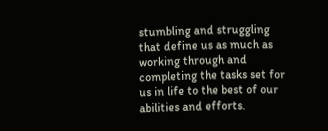stumbling and struggling that define us as much as working through and completing the tasks set for us in life to the best of our abilities and efforts.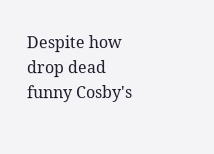Despite how drop dead funny Cosby's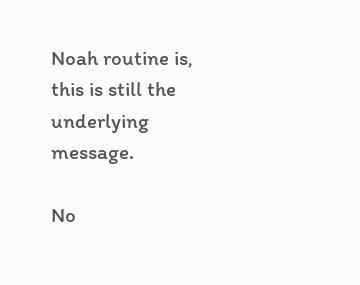Noah routine is, this is still the underlying message.

No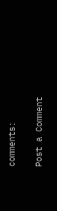comments:

Post a Comment